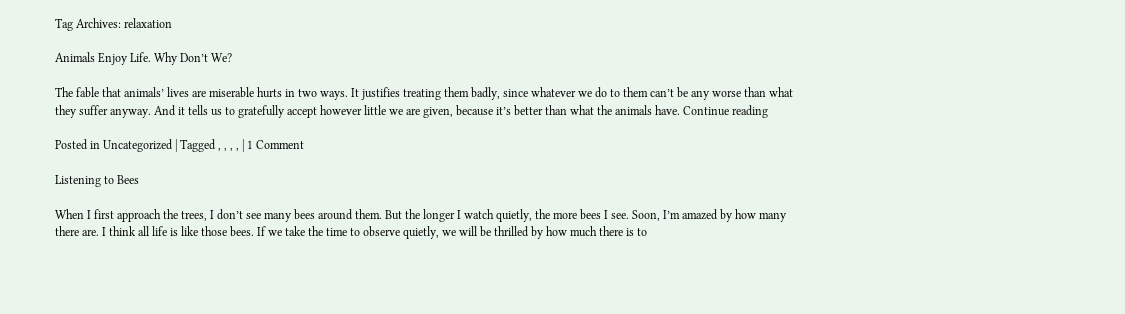Tag Archives: relaxation

Animals Enjoy Life. Why Don’t We?

The fable that animals’ lives are miserable hurts in two ways. It justifies treating them badly, since whatever we do to them can’t be any worse than what they suffer anyway. And it tells us to gratefully accept however little we are given, because it’s better than what the animals have. Continue reading

Posted in Uncategorized | Tagged , , , , | 1 Comment

Listening to Bees

When I first approach the trees, I don’t see many bees around them. But the longer I watch quietly, the more bees I see. Soon, I’m amazed by how many there are. I think all life is like those bees. If we take the time to observe quietly, we will be thrilled by how much there is to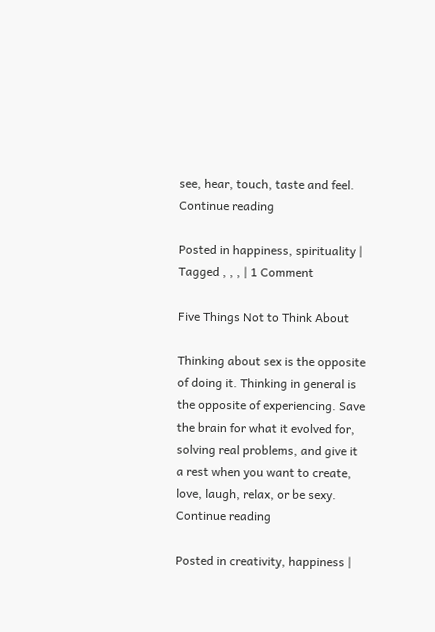see, hear, touch, taste and feel. Continue reading

Posted in happiness, spirituality | Tagged , , , | 1 Comment

Five Things Not to Think About

Thinking about sex is the opposite of doing it. Thinking in general is the opposite of experiencing. Save the brain for what it evolved for, solving real problems, and give it a rest when you want to create, love, laugh, relax, or be sexy. Continue reading

Posted in creativity, happiness |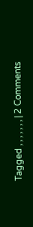Tagged , , , , , , , | 2 Comments